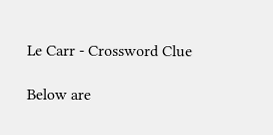Le Carr - Crossword Clue

Below are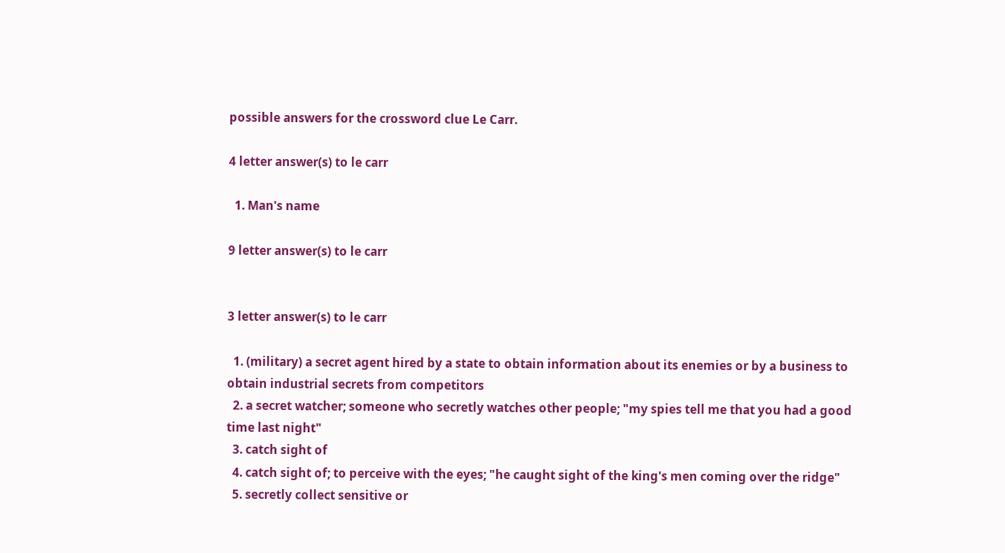possible answers for the crossword clue Le Carr.

4 letter answer(s) to le carr

  1. Man's name

9 letter answer(s) to le carr


3 letter answer(s) to le carr

  1. (military) a secret agent hired by a state to obtain information about its enemies or by a business to obtain industrial secrets from competitors
  2. a secret watcher; someone who secretly watches other people; "my spies tell me that you had a good time last night"
  3. catch sight of
  4. catch sight of; to perceive with the eyes; "he caught sight of the king's men coming over the ridge"
  5. secretly collect sensitive or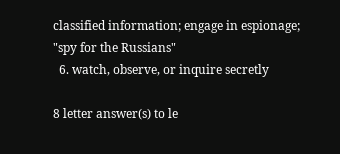classified information; engage in espionage; "spy for the Russians"
  6. watch, observe, or inquire secretly

8 letter answer(s) to le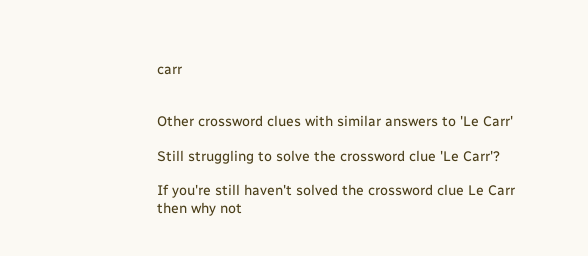carr


Other crossword clues with similar answers to 'Le Carr'

Still struggling to solve the crossword clue 'Le Carr'?

If you're still haven't solved the crossword clue Le Carr then why not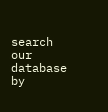search our database by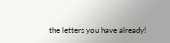the letters you have already!